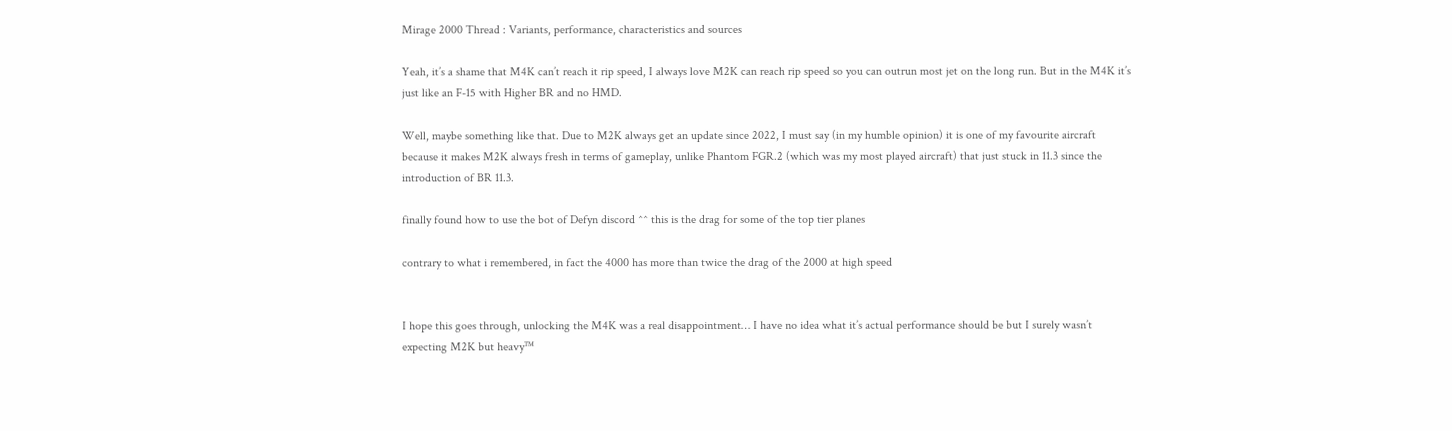Mirage 2000 Thread : Variants, performance, characteristics and sources

Yeah, it’s a shame that M4K can’t reach it rip speed, I always love M2K can reach rip speed so you can outrun most jet on the long run. But in the M4K it’s just like an F-15 with Higher BR and no HMD.

Well, maybe something like that. Due to M2K always get an update since 2022, I must say (in my humble opinion) it is one of my favourite aircraft because it makes M2K always fresh in terms of gameplay, unlike Phantom FGR.2 (which was my most played aircraft) that just stuck in 11.3 since the introduction of BR 11.3.

finally found how to use the bot of Defyn discord ^^ this is the drag for some of the top tier planes

contrary to what i remembered, in fact the 4000 has more than twice the drag of the 2000 at high speed


I hope this goes through, unlocking the M4K was a real disappointment… I have no idea what it’s actual performance should be but I surely wasn’t expecting M2K but heavy™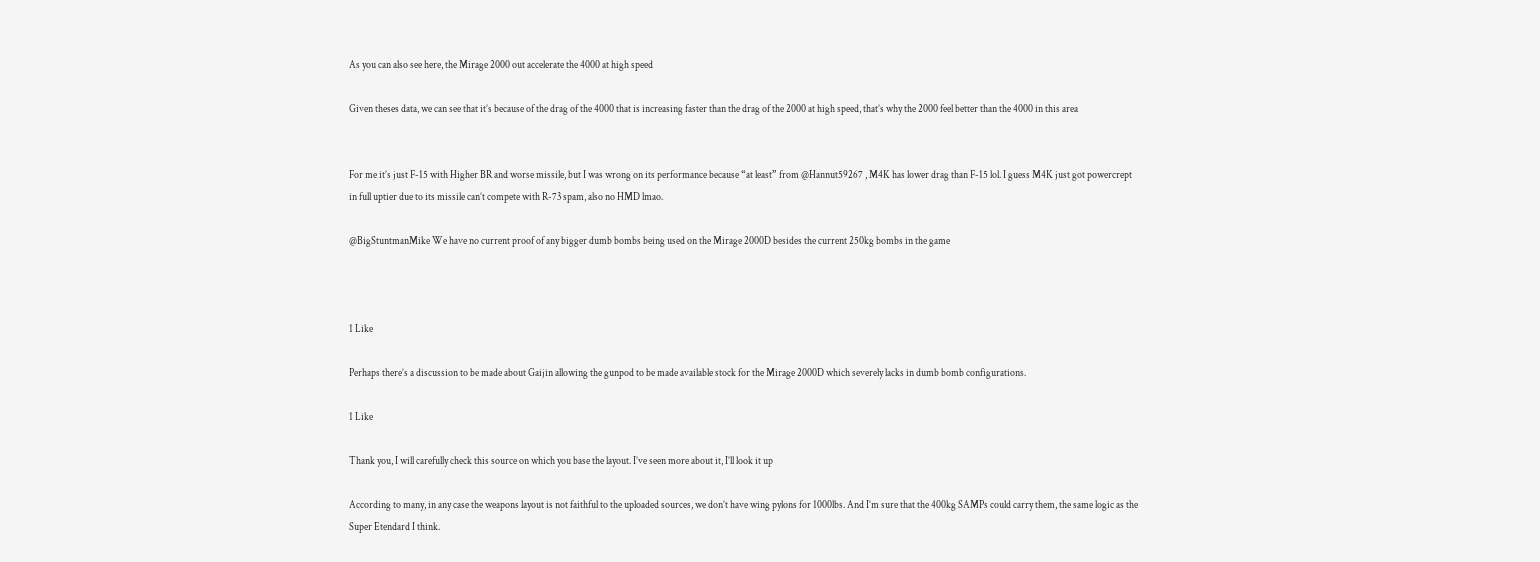As you can also see here, the Mirage 2000 out accelerate the 4000 at high speed

Given theses data, we can see that it’s because of the drag of the 4000 that is increasing faster than the drag of the 2000 at high speed, that’s why the 2000 feel better than the 4000 in this area


For me it’s just F-15 with Higher BR and worse missile, but I was wrong on its performance because “at least” from @Hannut59267 , M4K has lower drag than F-15 lol. I guess M4K just got powercrept in full uptier due to its missile can’t compete with R-73 spam, also no HMD lmao.

@BigStuntmanMike We have no current proof of any bigger dumb bombs being used on the Mirage 2000D besides the current 250kg bombs in the game



1 Like

Perhaps there’s a discussion to be made about Gaijin allowing the gunpod to be made available stock for the Mirage 2000D which severely lacks in dumb bomb configurations.

1 Like

Thank you, I will carefully check this source on which you base the layout. I’ve seen more about it, I’ll look it up

According to many, in any case the weapons layout is not faithful to the uploaded sources, we don’t have wing pylons for 1000lbs. And I’m sure that the 400kg SAMPs could carry them, the same logic as the Super Etendard I think.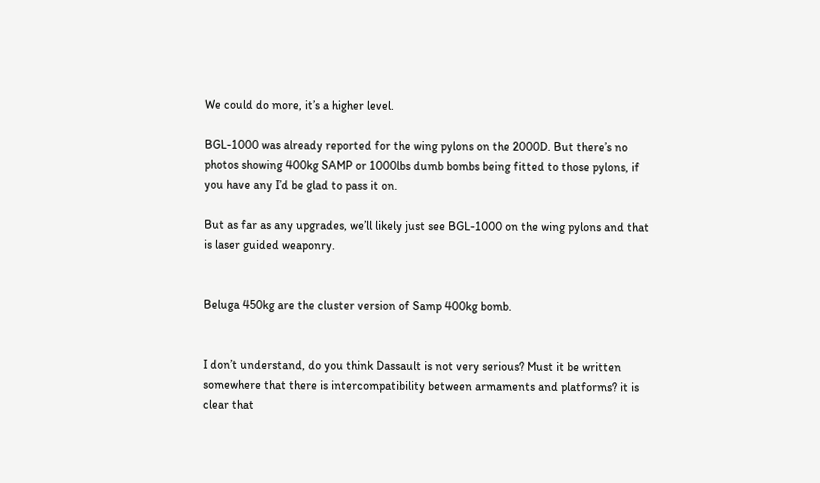We could do more, it’s a higher level.

BGL-1000 was already reported for the wing pylons on the 2000D. But there’s no photos showing 400kg SAMP or 1000lbs dumb bombs being fitted to those pylons, if you have any I’d be glad to pass it on.

But as far as any upgrades, we’ll likely just see BGL-1000 on the wing pylons and that is laser guided weaponry.


Beluga 450kg are the cluster version of Samp 400kg bomb.


I don’t understand, do you think Dassault is not very serious? Must it be written somewhere that there is intercompatibility between armaments and platforms? it is clear that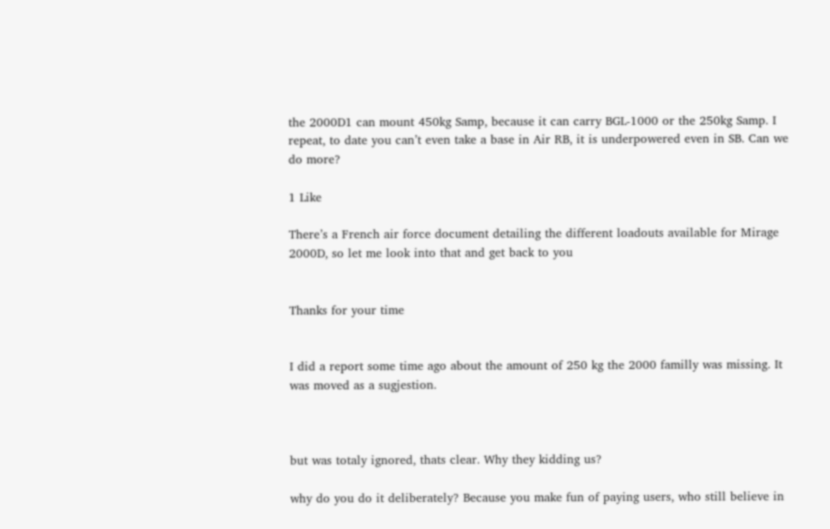the 2000D1 can mount 450kg Samp, because it can carry BGL-1000 or the 250kg Samp. I repeat, to date you can’t even take a base in Air RB, it is underpowered even in SB. Can we do more?

1 Like

There’s a French air force document detailing the different loadouts available for Mirage 2000D, so let me look into that and get back to you


Thanks for your time


I did a report some time ago about the amount of 250 kg the 2000 familly was missing. It was moved as a sugjestion.



but was totaly ignored, thats clear. Why they kidding us?

why do you do it deliberately? Because you make fun of paying users, who still believe in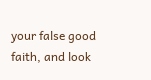your false good faith, and look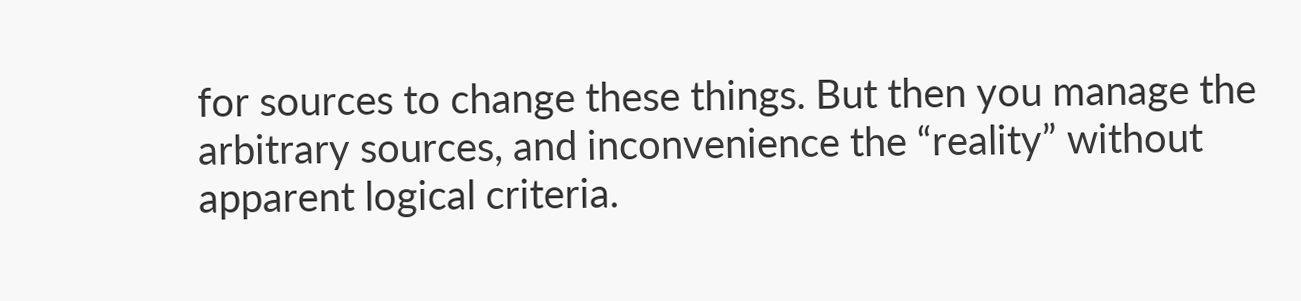for sources to change these things. But then you manage the arbitrary sources, and inconvenience the “reality” without apparent logical criteria.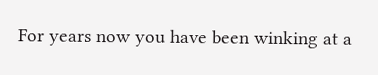For years now you have been winking at a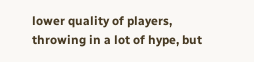lower quality of players, throwing in a lot of hype, but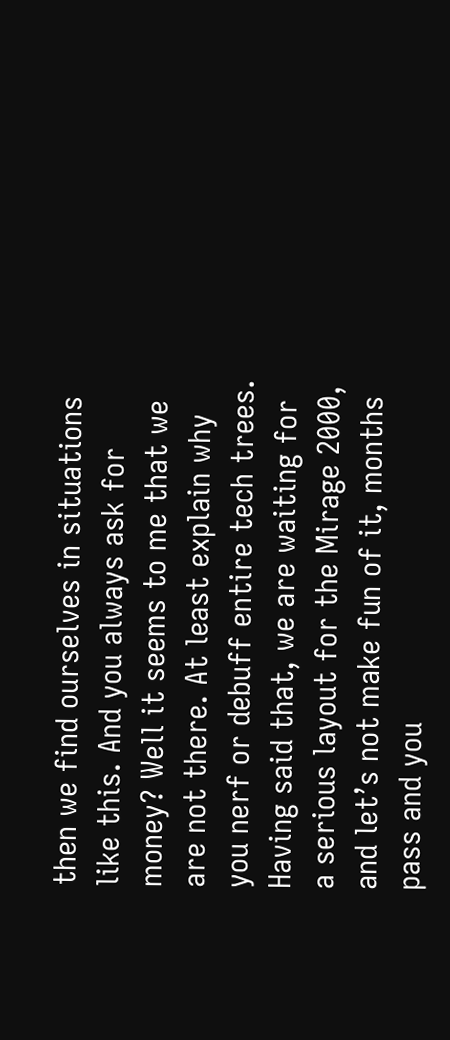then we find ourselves in situations like this. And you always ask for money? Well it seems to me that we are not there. At least explain why you nerf or debuff entire tech trees. Having said that, we are waiting for a serious layout for the Mirage 2000, and let’s not make fun of it, months pass and you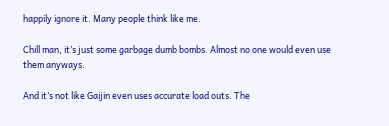happily ignore it. Many people think like me.

Chill man, it’s just some garbage dumb bombs. Almost no one would even use them anyways.

And it’s not like Gaijin even uses accurate load outs. The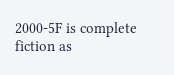2000-5F is complete fiction as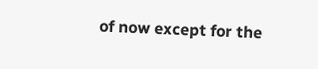of now except for the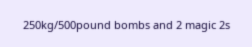250kg/500pound bombs and 2 magic 2s